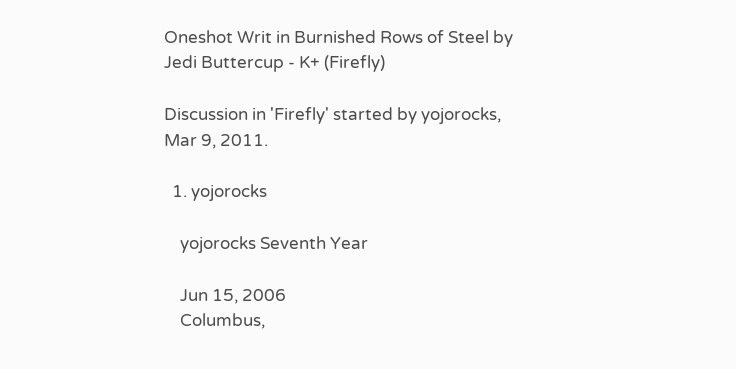Oneshot Writ in Burnished Rows of Steel by Jedi Buttercup - K+ (Firefly)

Discussion in 'Firefly' started by yojorocks, Mar 9, 2011.

  1. yojorocks

    yojorocks Seventh Year

    Jun 15, 2006
    Columbus,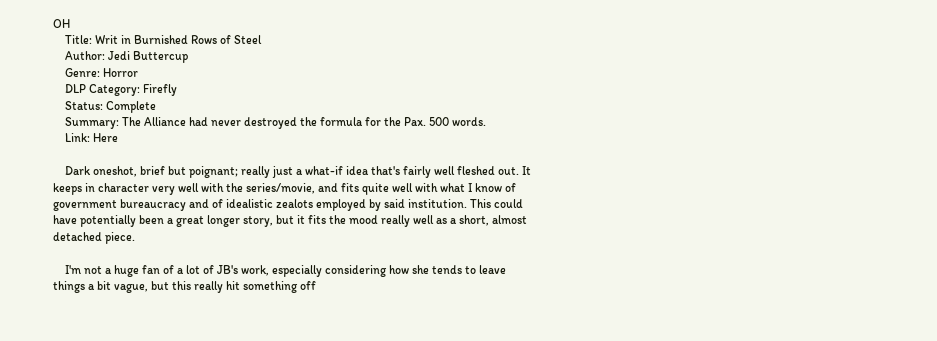OH
    Title: Writ in Burnished Rows of Steel
    Author: Jedi Buttercup
    Genre: Horror
    DLP Category: Firefly
    Status: Complete
    Summary: The Alliance had never destroyed the formula for the Pax. 500 words.
    Link: Here

    Dark oneshot, brief but poignant; really just a what-if idea that's fairly well fleshed out. It keeps in character very well with the series/movie, and fits quite well with what I know of government bureaucracy and of idealistic zealots employed by said institution. This could have potentially been a great longer story, but it fits the mood really well as a short, almost detached piece.

    I'm not a huge fan of a lot of JB's work, especially considering how she tends to leave things a bit vague, but this really hit something off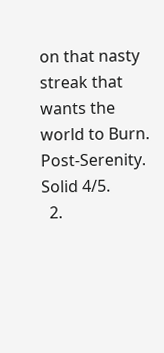on that nasty streak that wants the world to Burn. Post-Serenity. Solid 4/5.
  2.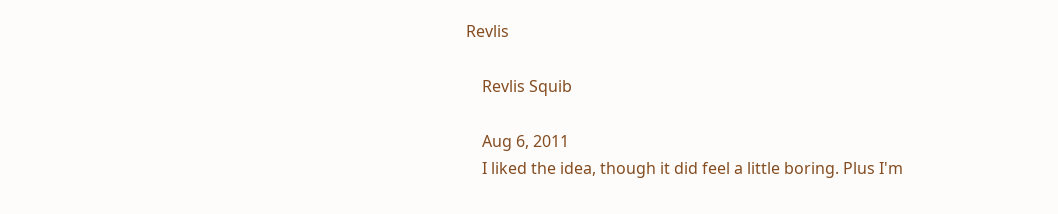Revlis

    Revlis Squib

    Aug 6, 2011
    I liked the idea, though it did feel a little boring. Plus I'm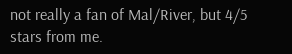not really a fan of Mal/River, but 4/5 stars from me.